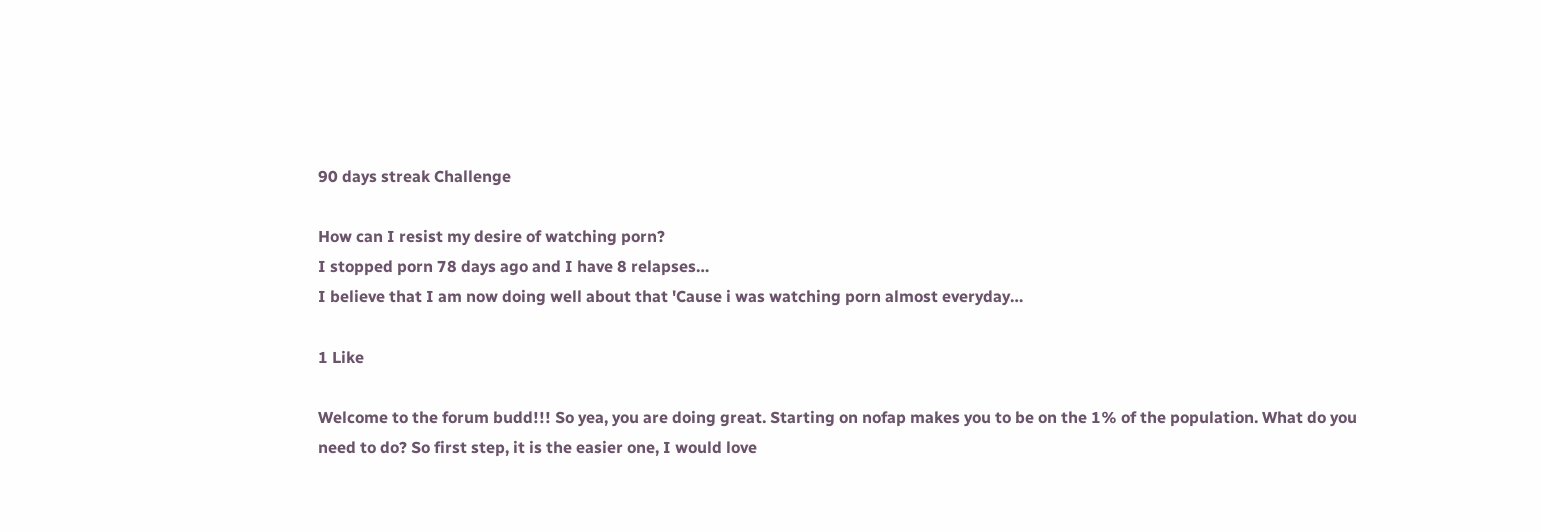90 days streak Challenge

How can I resist my desire of watching porn?
I stopped porn 78 days ago and I have 8 relapses…
I believe that I am now doing well about that 'Cause i was watching porn almost everyday…

1 Like

Welcome to the forum budd!!! So yea, you are doing great. Starting on nofap makes you to be on the 1% of the population. What do you need to do? So first step, it is the easier one, I would love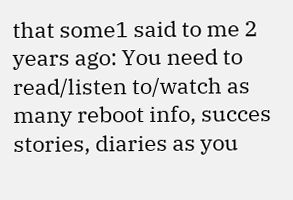that some1 said to me 2 years ago: You need to read/listen to/watch as many reboot info, succes stories, diaries as you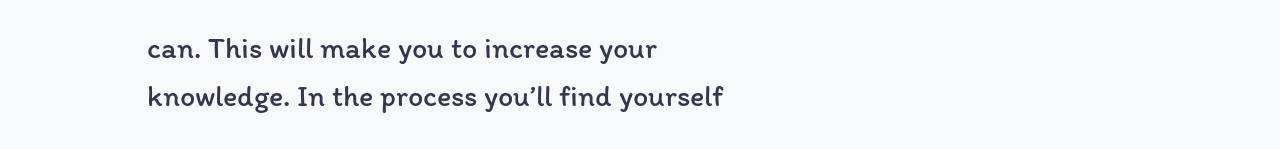can. This will make you to increase your knowledge. In the process you’ll find yourself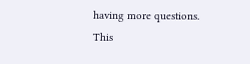having more questions. This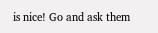is nice! Go and ask them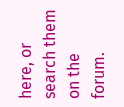here, or search them on the forum.